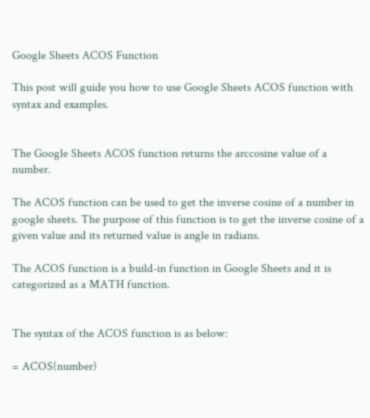Google Sheets ACOS Function

This post will guide you how to use Google Sheets ACOS function with syntax and examples.


The Google Sheets ACOS function returns the arccosine value of a number.

The ACOS function can be used to get the inverse cosine of a number in google sheets. The purpose of this function is to get the inverse cosine of a given value and its returned value is angle in radians.

The ACOS function is a build-in function in Google Sheets and it is categorized as a MATH function.


The syntax of the ACOS function is as below:

= ACOS(number)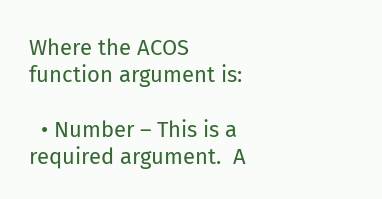Where the ACOS function argument is:

  • Number – This is a required argument.  A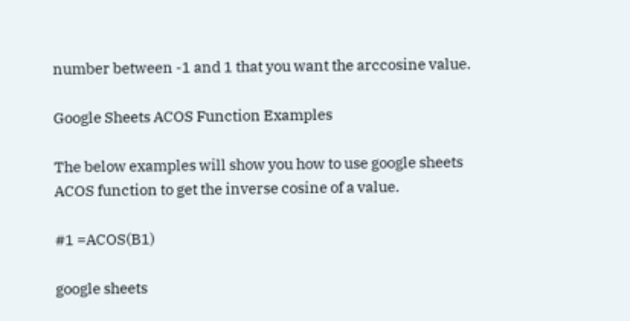number between -1 and 1 that you want the arccosine value.

Google Sheets ACOS Function Examples

The below examples will show you how to use google sheets ACOS function to get the inverse cosine of a value.

#1 =ACOS(B1)

google sheets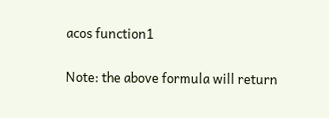acos function1

Note: the above formula will return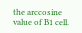the arccosine value of B1 cell.